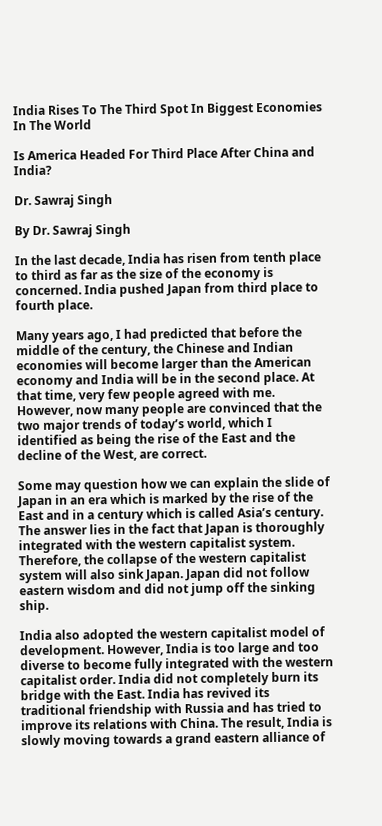India Rises To The Third Spot In Biggest Economies In The World

Is America Headed For Third Place After China and India?

Dr. Sawraj Singh

By Dr. Sawraj Singh

In the last decade, India has risen from tenth place to third as far as the size of the economy is concerned. India pushed Japan from third place to fourth place.

Many years ago, I had predicted that before the middle of the century, the Chinese and Indian economies will become larger than the American economy and India will be in the second place. At that time, very few people agreed with me. However, now many people are convinced that the two major trends of today’s world, which I identified as being the rise of the East and the decline of the West, are correct.

Some may question how we can explain the slide of Japan in an era which is marked by the rise of the East and in a century which is called Asia’s century. The answer lies in the fact that Japan is thoroughly integrated with the western capitalist system. Therefore, the collapse of the western capitalist system will also sink Japan. Japan did not follow eastern wisdom and did not jump off the sinking ship.

India also adopted the western capitalist model of development. However, India is too large and too diverse to become fully integrated with the western capitalist order. India did not completely burn its bridge with the East. India has revived its traditional friendship with Russia and has tried to improve its relations with China. The result, India is slowly moving towards a grand eastern alliance of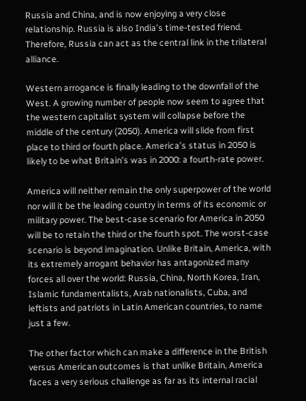Russia and China, and is now enjoying a very close relationship. Russia is also India’s time-tested friend. Therefore, Russia can act as the central link in the trilateral alliance.

Western arrogance is finally leading to the downfall of the West. A growing number of people now seem to agree that the western capitalist system will collapse before the middle of the century (2050). America will slide from first place to third or fourth place. America’s status in 2050 is likely to be what Britain’s was in 2000: a fourth-rate power.

America will neither remain the only superpower of the world nor will it be the leading country in terms of its economic or military power. The best-case scenario for America in 2050 will be to retain the third or the fourth spot. The worst-case scenario is beyond imagination. Unlike Britain, America, with its extremely arrogant behavior has antagonized many forces all over the world: Russia, China, North Korea, Iran, Islamic fundamentalists, Arab nationalists, Cuba, and leftists and patriots in Latin American countries, to name just a few.

The other factor which can make a difference in the British versus American outcomes is that unlike Britain, America faces a very serious challenge as far as its internal racial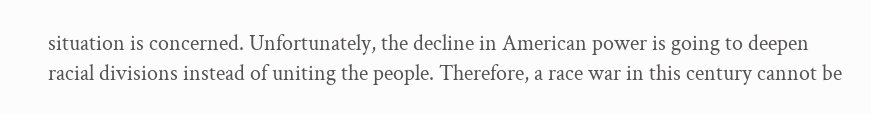situation is concerned. Unfortunately, the decline in American power is going to deepen racial divisions instead of uniting the people. Therefore, a race war in this century cannot be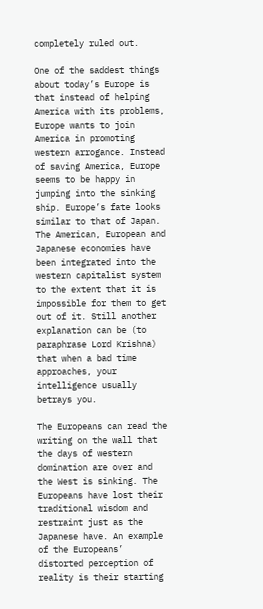completely ruled out.

One of the saddest things about today’s Europe is that instead of helping America with its problems, Europe wants to join America in promoting western arrogance. Instead of saving America, Europe seems to be happy in jumping into the sinking ship. Europe’s fate looks similar to that of Japan. The American, European and Japanese economies have been integrated into the western capitalist system to the extent that it is impossible for them to get out of it. Still another explanation can be (to paraphrase Lord Krishna) that when a bad time approaches, your intelligence usually betrays you.

The Europeans can read the writing on the wall that the days of western domination are over and the West is sinking. The Europeans have lost their traditional wisdom and restraint just as the Japanese have. An example of the Europeans’ distorted perception of reality is their starting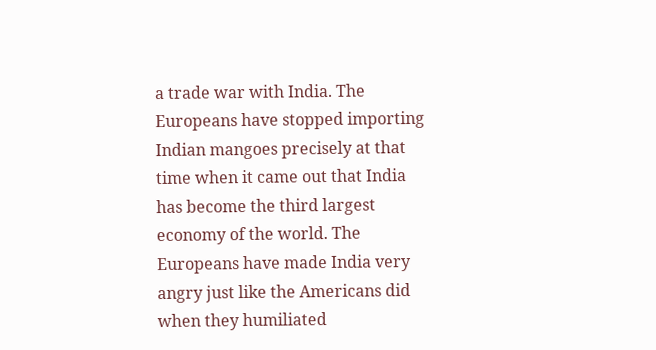a trade war with India. The Europeans have stopped importing Indian mangoes precisely at that time when it came out that India has become the third largest economy of the world. The Europeans have made India very angry just like the Americans did when they humiliated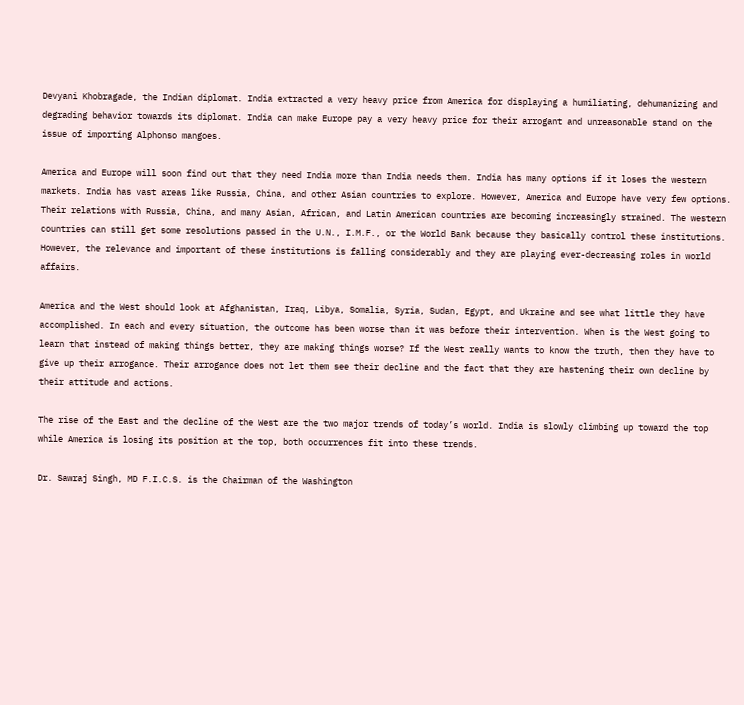Devyani Khobragade, the Indian diplomat. India extracted a very heavy price from America for displaying a humiliating, dehumanizing and degrading behavior towards its diplomat. India can make Europe pay a very heavy price for their arrogant and unreasonable stand on the issue of importing Alphonso mangoes.

America and Europe will soon find out that they need India more than India needs them. India has many options if it loses the western markets. India has vast areas like Russia, China, and other Asian countries to explore. However, America and Europe have very few options. Their relations with Russia, China, and many Asian, African, and Latin American countries are becoming increasingly strained. The western countries can still get some resolutions passed in the U.N., I.M.F., or the World Bank because they basically control these institutions. However, the relevance and important of these institutions is falling considerably and they are playing ever-decreasing roles in world affairs.

America and the West should look at Afghanistan, Iraq, Libya, Somalia, Syria, Sudan, Egypt, and Ukraine and see what little they have accomplished. In each and every situation, the outcome has been worse than it was before their intervention. When is the West going to learn that instead of making things better, they are making things worse? If the West really wants to know the truth, then they have to give up their arrogance. Their arrogance does not let them see their decline and the fact that they are hastening their own decline by their attitude and actions.

The rise of the East and the decline of the West are the two major trends of today’s world. India is slowly climbing up toward the top while America is losing its position at the top, both occurrences fit into these trends.

Dr. Sawraj Singh, MD F.I.C.S. is the Chairman of the Washington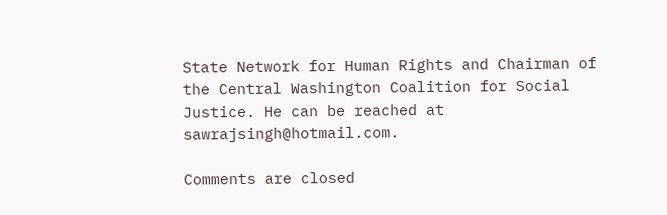State Network for Human Rights and Chairman of the Central Washington Coalition for Social Justice. He can be reached at sawrajsingh@hotmail.com.

Comments are closed